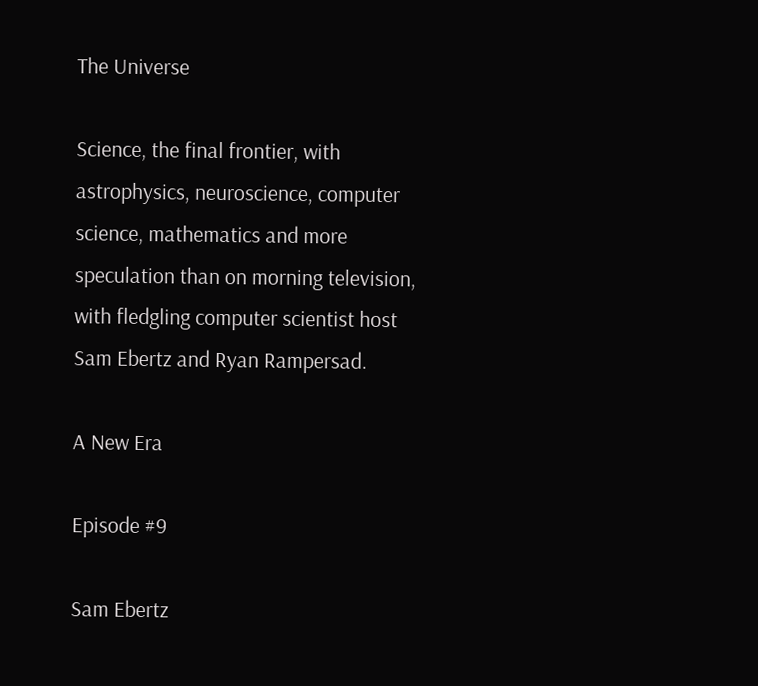The Universe

Science, the final frontier, with astrophysics, neuroscience, computer science, mathematics and more speculation than on morning television, with fledgling computer scientist host Sam Ebertz and Ryan Rampersad.

A New Era

Episode #9

Sam Ebertz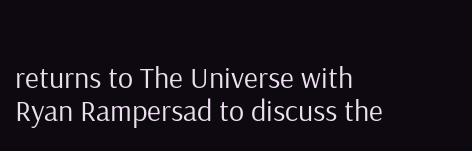returns to The Universe with Ryan Rampersad to discuss the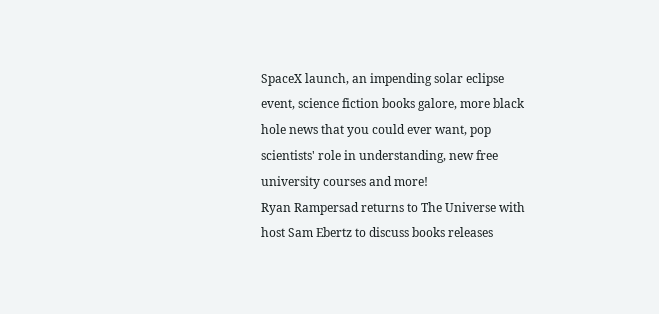SpaceX launch, an impending solar eclipse event, science fiction books galore, more black hole news that you could ever want, pop scientists' role in understanding, new free university courses and more!
Ryan Rampersad returns to The Universe with host Sam Ebertz to discuss books releases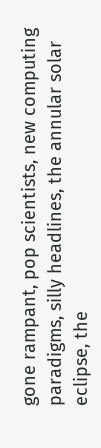gone rampant, pop scientists, new computing paradigms, silly headlines, the annular solar eclipse, the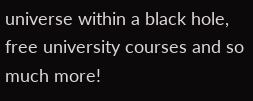universe within a black hole, free university courses and so much more!